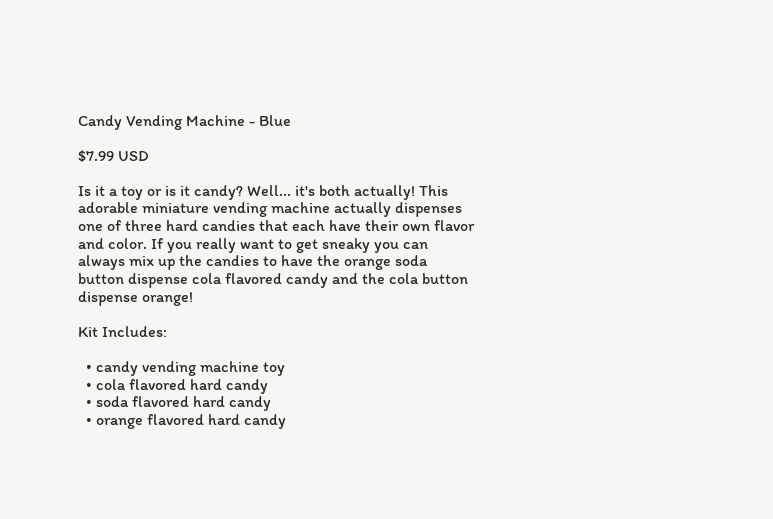Candy Vending Machine - Blue

$7.99 USD

Is it a toy or is it candy? Well... it's both actually! This adorable miniature vending machine actually dispenses one of three hard candies that each have their own flavor and color. If you really want to get sneaky you can always mix up the candies to have the orange soda button dispense cola flavored candy and the cola button dispense orange!

Kit Includes:

  • candy vending machine toy
  • cola flavored hard candy
  • soda flavored hard candy
  • orange flavored hard candy